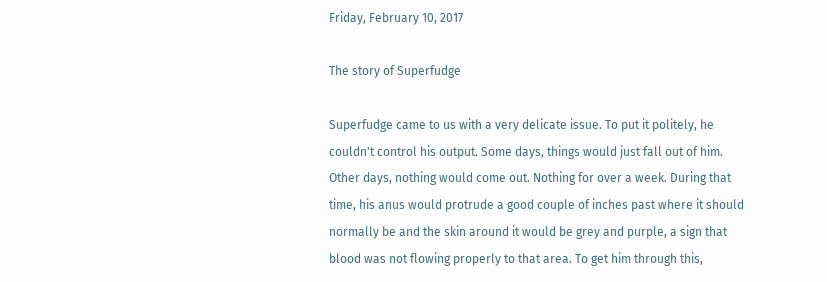Friday, February 10, 2017

The story of Superfudge

Superfudge came to us with a very delicate issue. To put it politely, he couldn't control his output. Some days, things would just fall out of him. Other days, nothing would come out. Nothing for over a week. During that time, his anus would protrude a good couple of inches past where it should normally be and the skin around it would be grey and purple, a sign that blood was not flowing properly to that area. To get him through this,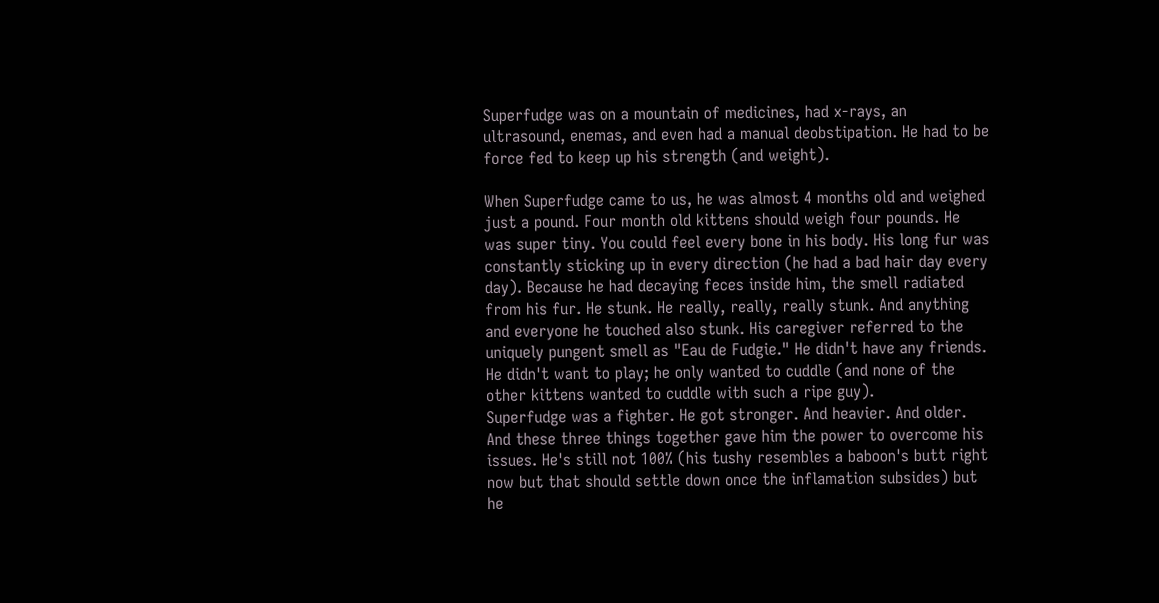Superfudge was on a mountain of medicines, had x-rays, an ultrasound, enemas, and even had a manual deobstipation. He had to be force fed to keep up his strength (and weight).

When Superfudge came to us, he was almost 4 months old and weighed just a pound. Four month old kittens should weigh four pounds. He was super tiny. You could feel every bone in his body. His long fur was constantly sticking up in every direction (he had a bad hair day every day). Because he had decaying feces inside him, the smell radiated from his fur. He stunk. He really, really, really stunk. And anything and everyone he touched also stunk. His caregiver referred to the uniquely pungent smell as "Eau de Fudgie." He didn't have any friends. He didn't want to play; he only wanted to cuddle (and none of the other kittens wanted to cuddle with such a ripe guy).
Superfudge was a fighter. He got stronger. And heavier. And older. And these three things together gave him the power to overcome his issues. He's still not 100% (his tushy resembles a baboon's butt right now but that should settle down once the inflamation subsides) but he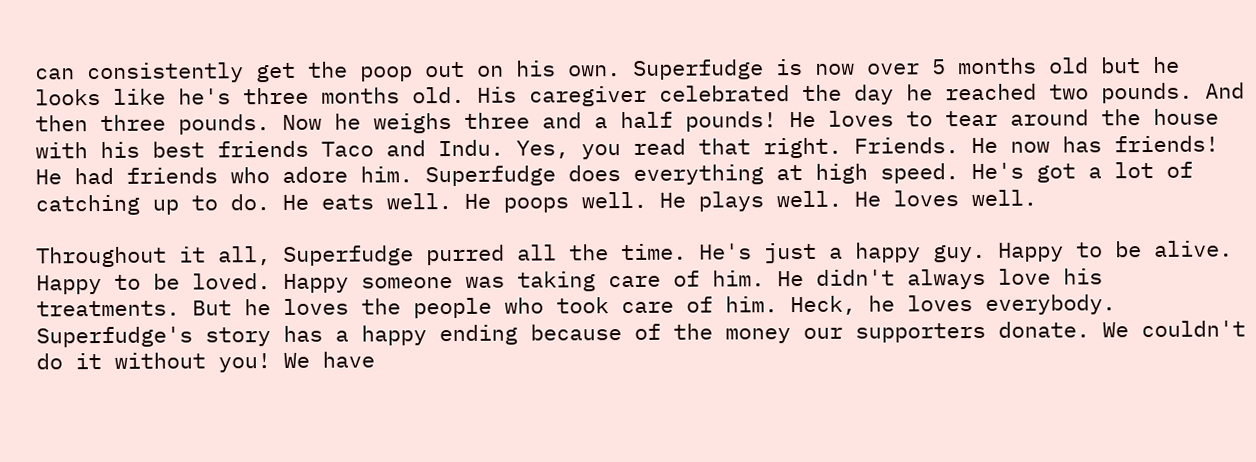can consistently get the poop out on his own. Superfudge is now over 5 months old but he looks like he's three months old. His caregiver celebrated the day he reached two pounds. And then three pounds. Now he weighs three and a half pounds! He loves to tear around the house with his best friends Taco and Indu. Yes, you read that right. Friends. He now has friends! He had friends who adore him. Superfudge does everything at high speed. He's got a lot of catching up to do. He eats well. He poops well. He plays well. He loves well.

Throughout it all, Superfudge purred all the time. He's just a happy guy. Happy to be alive. Happy to be loved. Happy someone was taking care of him. He didn't always love his treatments. But he loves the people who took care of him. Heck, he loves everybody.
Superfudge's story has a happy ending because of the money our supporters donate. We couldn't do it without you! We have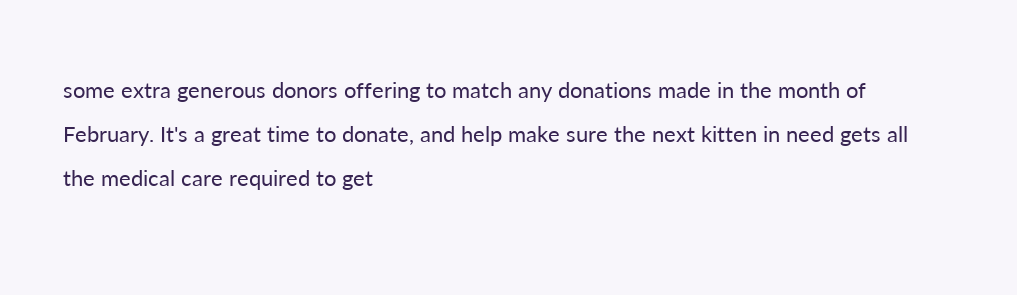some extra generous donors offering to match any donations made in the month of February. It's a great time to donate, and help make sure the next kitten in need gets all the medical care required to get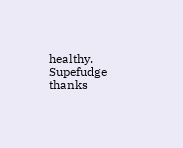healthy. Supefudge thanks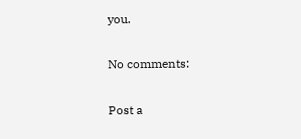you.

No comments:

Post a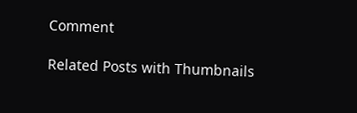Comment

Related Posts with Thumbnails